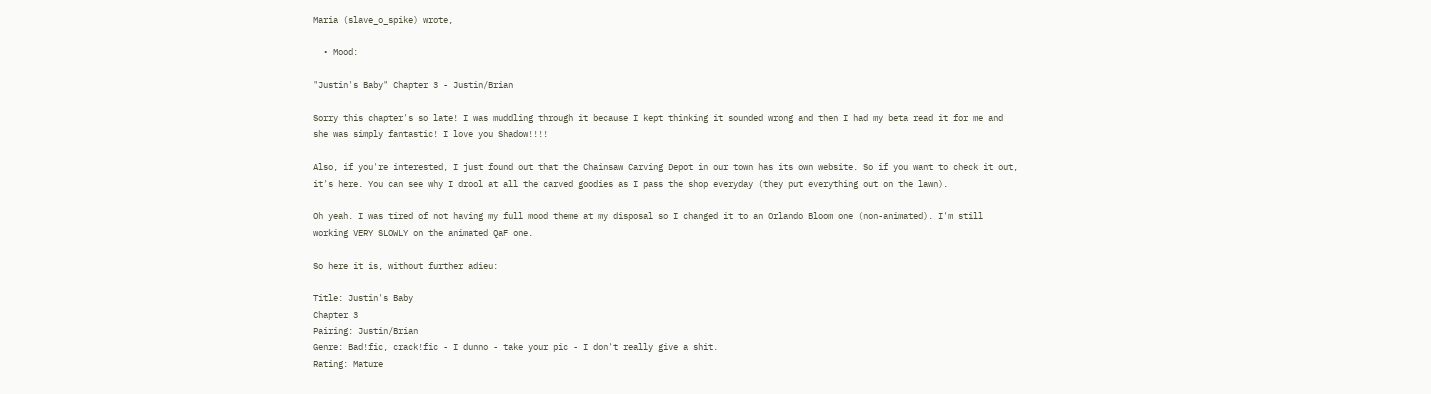Maria (slave_o_spike) wrote,

  • Mood:

"Justin's Baby" Chapter 3 - Justin/Brian

Sorry this chapter's so late! I was muddling through it because I kept thinking it sounded wrong and then I had my beta read it for me and she was simply fantastic! I love you Shadow!!!!

Also, if you're interested, I just found out that the Chainsaw Carving Depot in our town has its own website. So if you want to check it out, it's here. You can see why I drool at all the carved goodies as I pass the shop everyday (they put everything out on the lawn).

Oh yeah. I was tired of not having my full mood theme at my disposal so I changed it to an Orlando Bloom one (non-animated). I'm still working VERY SLOWLY on the animated QaF one.

So here it is, without further adieu:

Title: Justin's Baby
Chapter 3
Pairing: Justin/Brian
Genre: Bad!fic, crack!fic - I dunno - take your pic - I don't really give a shit.
Rating: Mature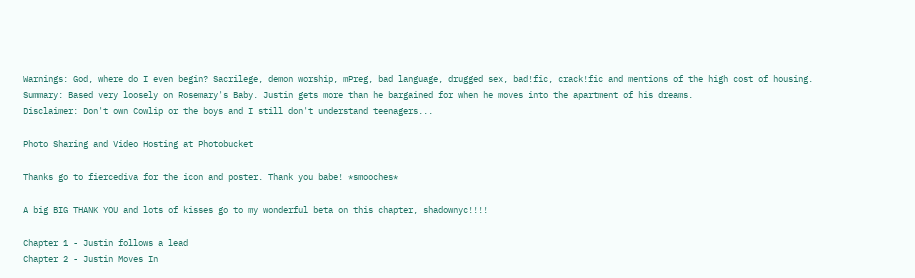Warnings: God, where do I even begin? Sacrilege, demon worship, mPreg, bad language, drugged sex, bad!fic, crack!fic and mentions of the high cost of housing.
Summary: Based very loosely on Rosemary's Baby. Justin gets more than he bargained for when he moves into the apartment of his dreams.
Disclaimer: Don't own Cowlip or the boys and I still don't understand teenagers...

Photo Sharing and Video Hosting at Photobucket

Thanks go to fiercediva for the icon and poster. Thank you babe! *smooches*

A big BIG THANK YOU and lots of kisses go to my wonderful beta on this chapter, shadownyc!!!!

Chapter 1 - Justin follows a lead
Chapter 2 - Justin Moves In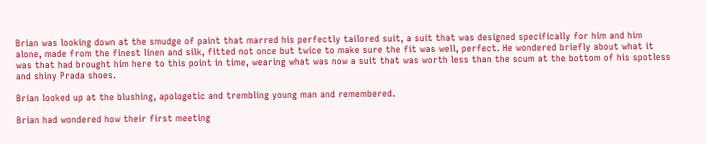Brian was looking down at the smudge of paint that marred his perfectly tailored suit, a suit that was designed specifically for him and him alone, made from the finest linen and silk, fitted not once but twice to make sure the fit was well, perfect. He wondered briefly about what it was that had brought him here to this point in time, wearing what was now a suit that was worth less than the scum at the bottom of his spotless and shiny Prada shoes.

Brian looked up at the blushing, apologetic and trembling young man and remembered.

Brian had wondered how their first meeting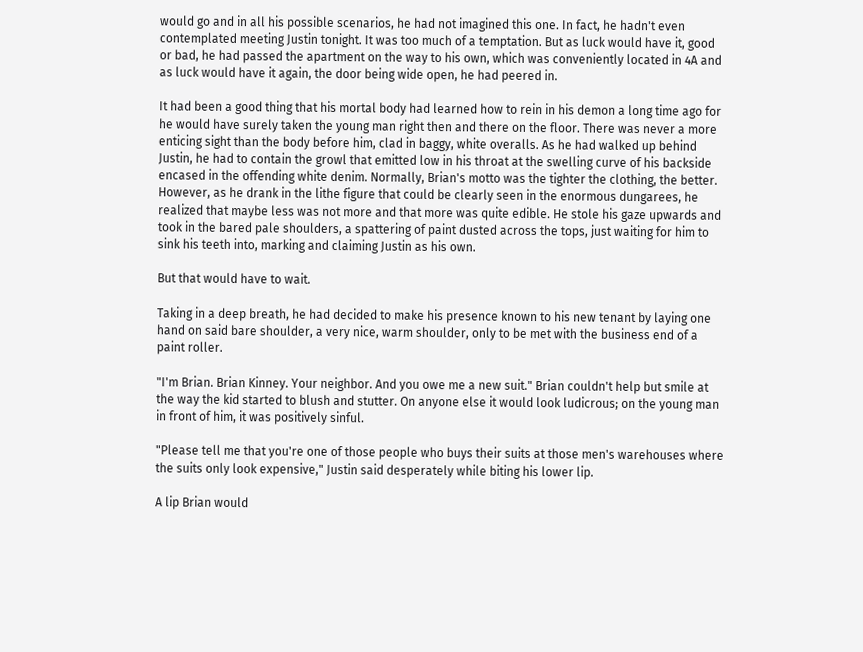would go and in all his possible scenarios, he had not imagined this one. In fact, he hadn't even contemplated meeting Justin tonight. It was too much of a temptation. But as luck would have it, good or bad, he had passed the apartment on the way to his own, which was conveniently located in 4A and as luck would have it again, the door being wide open, he had peered in.

It had been a good thing that his mortal body had learned how to rein in his demon a long time ago for he would have surely taken the young man right then and there on the floor. There was never a more enticing sight than the body before him, clad in baggy, white overalls. As he had walked up behind Justin, he had to contain the growl that emitted low in his throat at the swelling curve of his backside encased in the offending white denim. Normally, Brian's motto was the tighter the clothing, the better. However, as he drank in the lithe figure that could be clearly seen in the enormous dungarees, he realized that maybe less was not more and that more was quite edible. He stole his gaze upwards and took in the bared pale shoulders, a spattering of paint dusted across the tops, just waiting for him to sink his teeth into, marking and claiming Justin as his own.

But that would have to wait.

Taking in a deep breath, he had decided to make his presence known to his new tenant by laying one hand on said bare shoulder, a very nice, warm shoulder, only to be met with the business end of a paint roller.

"I'm Brian. Brian Kinney. Your neighbor. And you owe me a new suit." Brian couldn't help but smile at the way the kid started to blush and stutter. On anyone else it would look ludicrous; on the young man in front of him, it was positively sinful.

"Please tell me that you're one of those people who buys their suits at those men's warehouses where the suits only look expensive," Justin said desperately while biting his lower lip.

A lip Brian would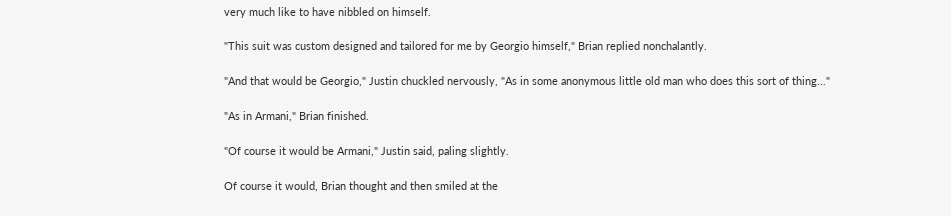very much like to have nibbled on himself.

"This suit was custom designed and tailored for me by Georgio himself," Brian replied nonchalantly.

"And that would be Georgio," Justin chuckled nervously, "As in some anonymous little old man who does this sort of thing..."

"As in Armani," Brian finished.

"Of course it would be Armani," Justin said, paling slightly.

Of course it would, Brian thought and then smiled at the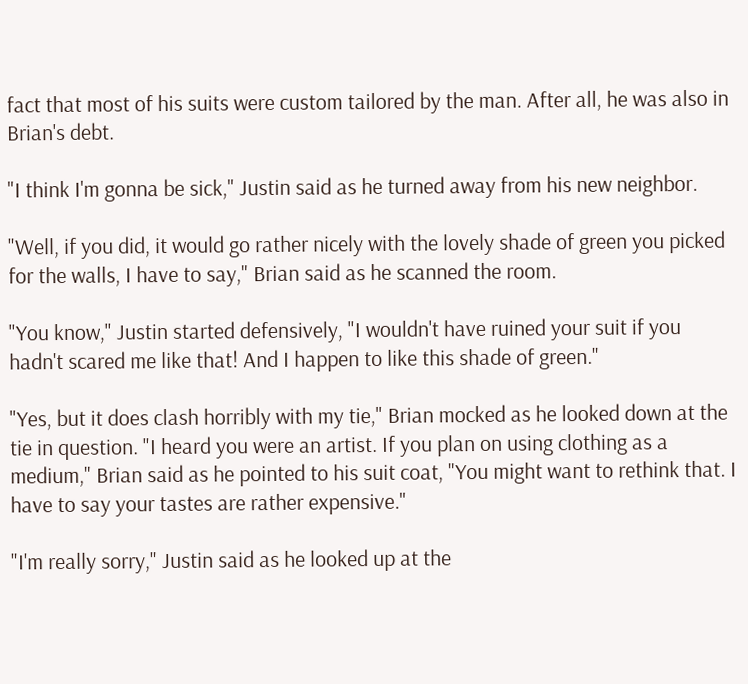fact that most of his suits were custom tailored by the man. After all, he was also in Brian's debt.

"I think I'm gonna be sick," Justin said as he turned away from his new neighbor.

"Well, if you did, it would go rather nicely with the lovely shade of green you picked for the walls, I have to say," Brian said as he scanned the room.

"You know," Justin started defensively, "I wouldn't have ruined your suit if you hadn't scared me like that! And I happen to like this shade of green."

"Yes, but it does clash horribly with my tie," Brian mocked as he looked down at the tie in question. "I heard you were an artist. If you plan on using clothing as a medium," Brian said as he pointed to his suit coat, "You might want to rethink that. I have to say your tastes are rather expensive."

"I'm really sorry," Justin said as he looked up at the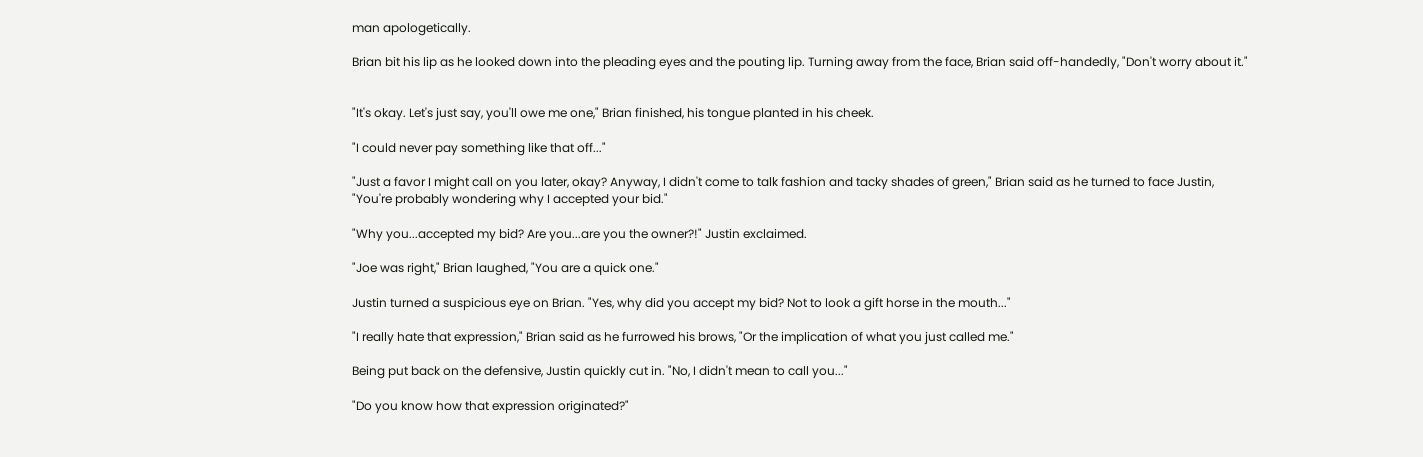man apologetically.

Brian bit his lip as he looked down into the pleading eyes and the pouting lip. Turning away from the face, Brian said off-handedly, "Don't worry about it."


"It's okay. Let's just say, you'll owe me one," Brian finished, his tongue planted in his cheek.

"I could never pay something like that off..."

"Just a favor I might call on you later, okay? Anyway, I didn't come to talk fashion and tacky shades of green," Brian said as he turned to face Justin, "You're probably wondering why I accepted your bid."

"Why you...accepted my bid? Are you...are you the owner?!" Justin exclaimed.

"Joe was right," Brian laughed, "You are a quick one."

Justin turned a suspicious eye on Brian. "Yes, why did you accept my bid? Not to look a gift horse in the mouth..."

"I really hate that expression," Brian said as he furrowed his brows, "Or the implication of what you just called me."

Being put back on the defensive, Justin quickly cut in. "No, I didn't mean to call you..."

"Do you know how that expression originated?"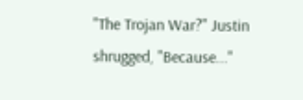"The Trojan War?" Justin shrugged, "Because..."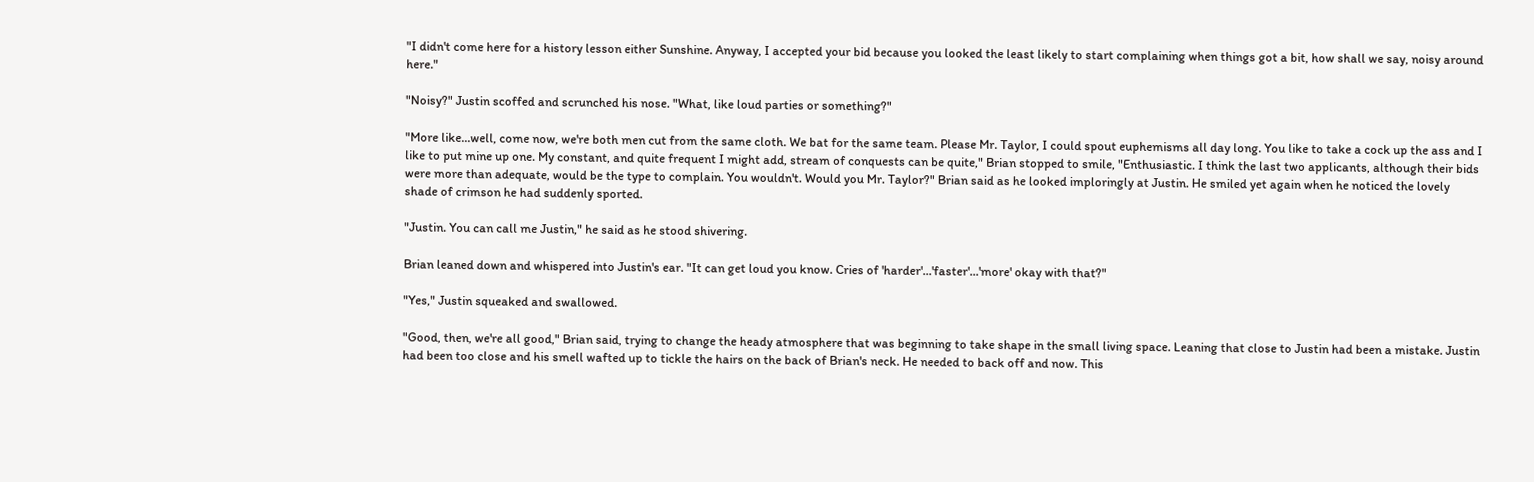"I didn't come here for a history lesson either Sunshine. Anyway, I accepted your bid because you looked the least likely to start complaining when things got a bit, how shall we say, noisy around here."

"Noisy?" Justin scoffed and scrunched his nose. "What, like loud parties or something?"

"More like...well, come now, we're both men cut from the same cloth. We bat for the same team. Please Mr. Taylor, I could spout euphemisms all day long. You like to take a cock up the ass and I like to put mine up one. My constant, and quite frequent I might add, stream of conquests can be quite," Brian stopped to smile, "Enthusiastic. I think the last two applicants, although their bids were more than adequate, would be the type to complain. You wouldn't. Would you Mr. Taylor?" Brian said as he looked imploringly at Justin. He smiled yet again when he noticed the lovely shade of crimson he had suddenly sported.

"Justin. You can call me Justin," he said as he stood shivering.

Brian leaned down and whispered into Justin's ear. "It can get loud you know. Cries of 'harder'...'faster'...'more' okay with that?"

"Yes," Justin squeaked and swallowed.

"Good, then, we're all good," Brian said, trying to change the heady atmosphere that was beginning to take shape in the small living space. Leaning that close to Justin had been a mistake. Justin had been too close and his smell wafted up to tickle the hairs on the back of Brian's neck. He needed to back off and now. This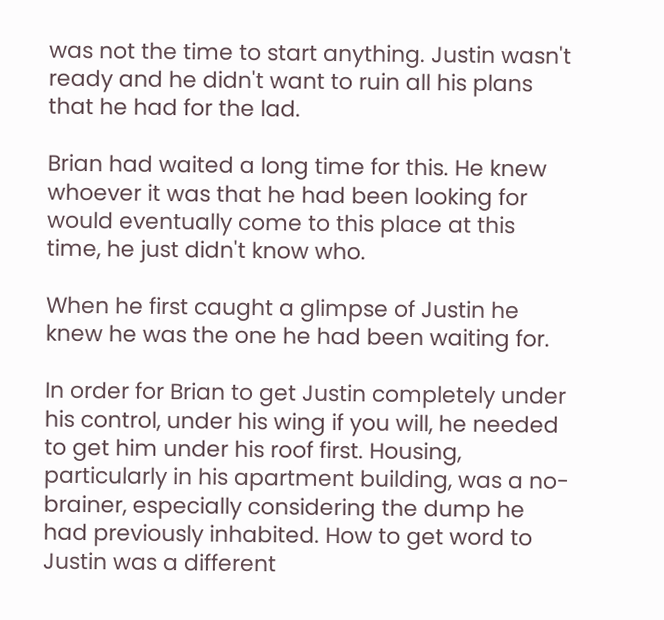was not the time to start anything. Justin wasn't ready and he didn't want to ruin all his plans that he had for the lad.

Brian had waited a long time for this. He knew whoever it was that he had been looking for would eventually come to this place at this time, he just didn't know who.

When he first caught a glimpse of Justin he knew he was the one he had been waiting for.

In order for Brian to get Justin completely under his control, under his wing if you will, he needed to get him under his roof first. Housing, particularly in his apartment building, was a no-brainer, especially considering the dump he had previously inhabited. How to get word to Justin was a different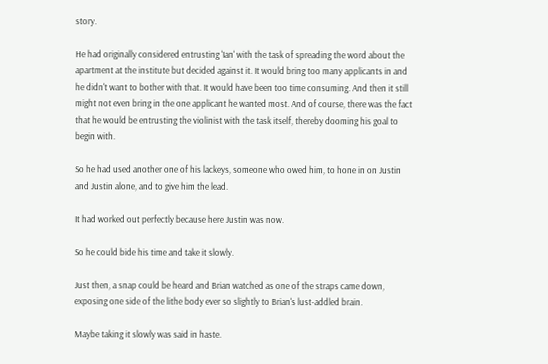story.

He had originally considered entrusting 'Ian' with the task of spreading the word about the apartment at the institute but decided against it. It would bring too many applicants in and he didn't want to bother with that. It would have been too time consuming. And then it still might not even bring in the one applicant he wanted most. And of course, there was the fact that he would be entrusting the violinist with the task itself, thereby dooming his goal to begin with.

So he had used another one of his lackeys, someone who owed him, to hone in on Justin and Justin alone, and to give him the lead.

It had worked out perfectly because here Justin was now.

So he could bide his time and take it slowly.

Just then, a snap could be heard and Brian watched as one of the straps came down, exposing one side of the lithe body ever so slightly to Brian's lust-addled brain.

Maybe taking it slowly was said in haste.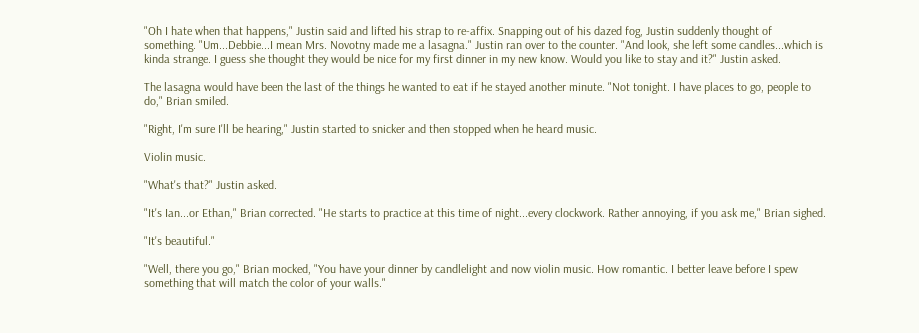"Oh I hate when that happens," Justin said and lifted his strap to re-affix. Snapping out of his dazed fog, Justin suddenly thought of something. "Um...Debbie...I mean Mrs. Novotny made me a lasagna." Justin ran over to the counter. "And look, she left some candles...which is kinda strange. I guess she thought they would be nice for my first dinner in my new know. Would you like to stay and it?" Justin asked.

The lasagna would have been the last of the things he wanted to eat if he stayed another minute. "Not tonight. I have places to go, people to do," Brian smiled.

"Right, I'm sure I'll be hearing," Justin started to snicker and then stopped when he heard music.

Violin music.

"What's that?" Justin asked.

"It's Ian...or Ethan," Brian corrected. "He starts to practice at this time of night...every clockwork. Rather annoying, if you ask me," Brian sighed.

"It's beautiful."

"Well, there you go," Brian mocked, "You have your dinner by candlelight and now violin music. How romantic. I better leave before I spew something that will match the color of your walls."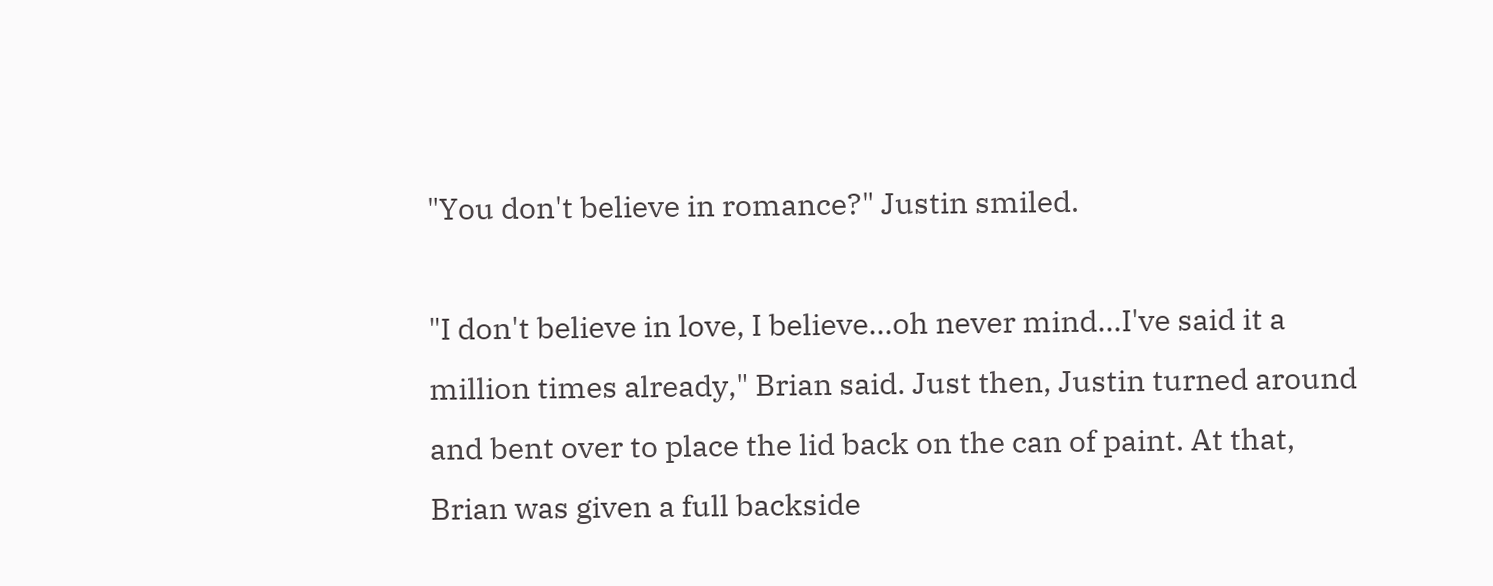"You don't believe in romance?" Justin smiled.

"I don't believe in love, I believe...oh never mind...I've said it a million times already," Brian said. Just then, Justin turned around and bent over to place the lid back on the can of paint. At that, Brian was given a full backside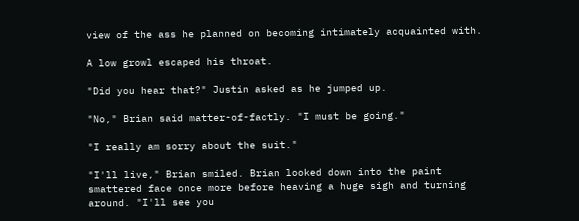view of the ass he planned on becoming intimately acquainted with.

A low growl escaped his throat.

"Did you hear that?" Justin asked as he jumped up.

"No," Brian said matter-of-factly. "I must be going."

"I really am sorry about the suit."

"I'll live," Brian smiled. Brian looked down into the paint smattered face once more before heaving a huge sigh and turning around. "I'll see you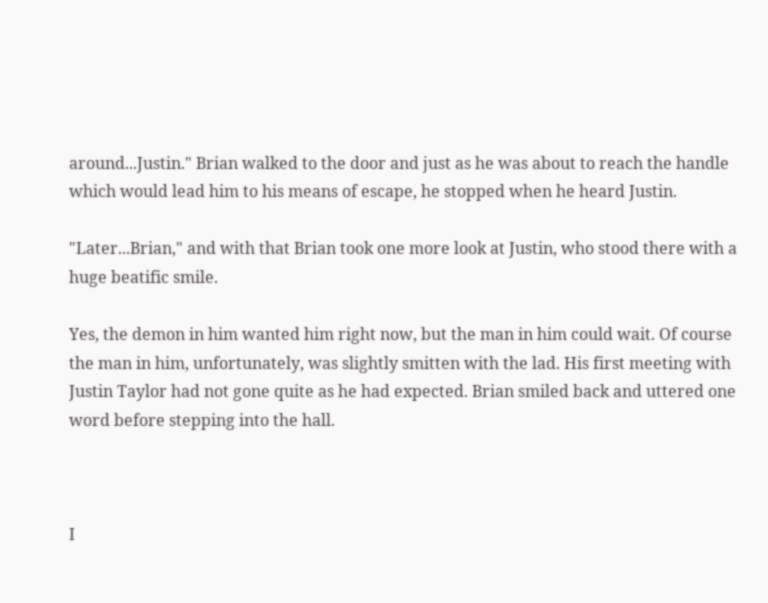around...Justin." Brian walked to the door and just as he was about to reach the handle which would lead him to his means of escape, he stopped when he heard Justin.

"Later...Brian," and with that Brian took one more look at Justin, who stood there with a huge beatific smile.

Yes, the demon in him wanted him right now, but the man in him could wait. Of course the man in him, unfortunately, was slightly smitten with the lad. His first meeting with Justin Taylor had not gone quite as he had expected. Brian smiled back and uttered one word before stepping into the hall.



I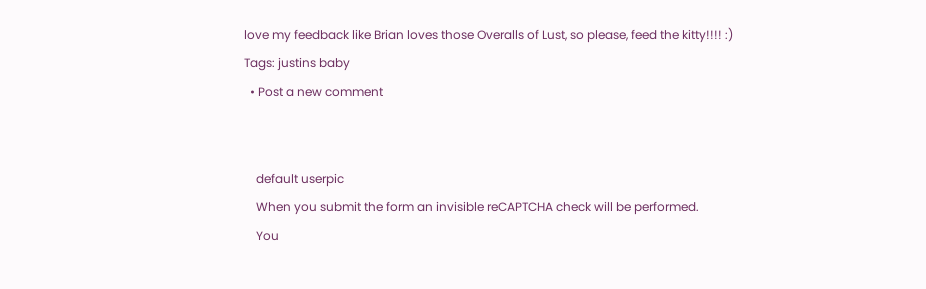love my feedback like Brian loves those Overalls of Lust, so please, feed the kitty!!!! :)
Tags: justins baby
  • Post a new comment


    default userpic
    When you submit the form an invisible reCAPTCHA check will be performed.
    You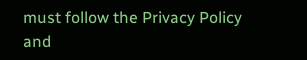must follow the Privacy Policy and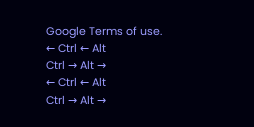Google Terms of use.
← Ctrl ← Alt
Ctrl → Alt →
← Ctrl ← Alt
Ctrl → Alt →